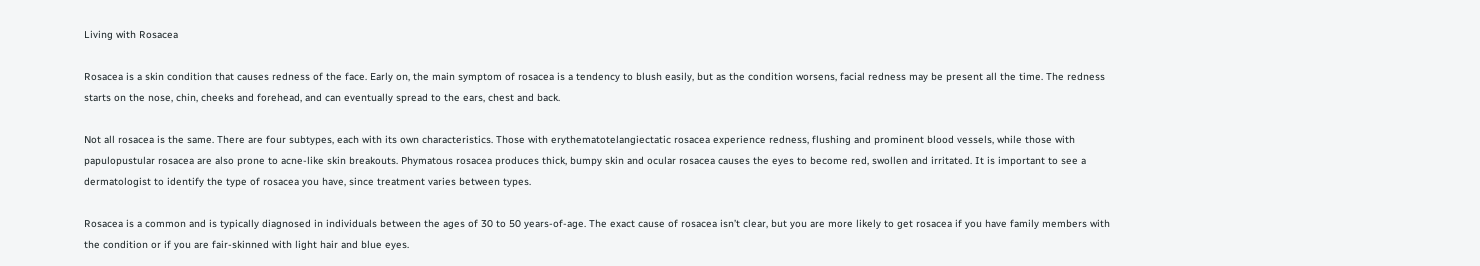Living with Rosacea

Rosacea is a skin condition that causes redness of the face. Early on, the main symptom of rosacea is a tendency to blush easily, but as the condition worsens, facial redness may be present all the time. The redness starts on the nose, chin, cheeks and forehead, and can eventually spread to the ears, chest and back.

Not all rosacea is the same. There are four subtypes, each with its own characteristics. Those with erythematotelangiectatic rosacea experience redness, flushing and prominent blood vessels, while those with papulopustular rosacea are also prone to acne-like skin breakouts. Phymatous rosacea produces thick, bumpy skin and ocular rosacea causes the eyes to become red, swollen and irritated. It is important to see a dermatologist to identify the type of rosacea you have, since treatment varies between types.

Rosacea is a common and is typically diagnosed in individuals between the ages of 30 to 50 years-of-age. The exact cause of rosacea isn’t clear, but you are more likely to get rosacea if you have family members with the condition or if you are fair-skinned with light hair and blue eyes.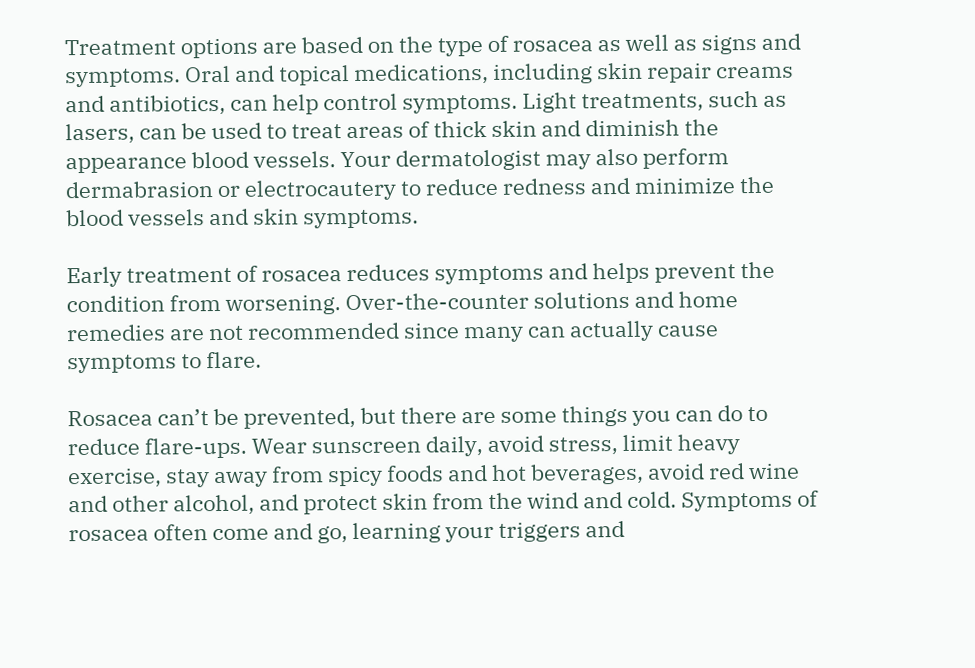Treatment options are based on the type of rosacea as well as signs and symptoms. Oral and topical medications, including skin repair creams and antibiotics, can help control symptoms. Light treatments, such as lasers, can be used to treat areas of thick skin and diminish the appearance blood vessels. Your dermatologist may also perform dermabrasion or electrocautery to reduce redness and minimize the blood vessels and skin symptoms.

Early treatment of rosacea reduces symptoms and helps prevent the condition from worsening. Over-the-counter solutions and home remedies are not recommended since many can actually cause symptoms to flare.

Rosacea can’t be prevented, but there are some things you can do to reduce flare-ups. Wear sunscreen daily, avoid stress, limit heavy exercise, stay away from spicy foods and hot beverages, avoid red wine and other alcohol, and protect skin from the wind and cold. Symptoms of rosacea often come and go, learning your triggers and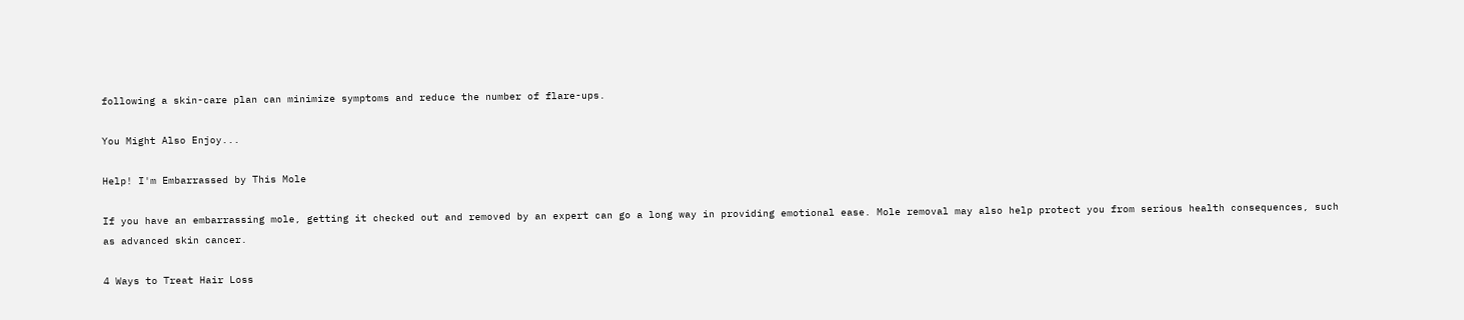following a skin-care plan can minimize symptoms and reduce the number of flare-ups.

You Might Also Enjoy...

Help! I'm Embarrassed by This Mole

If you have an embarrassing mole, getting it checked out and removed by an expert can go a long way in providing emotional ease. Mole removal may also help protect you from serious health consequences, such as advanced skin cancer.

4 Ways to Treat Hair Loss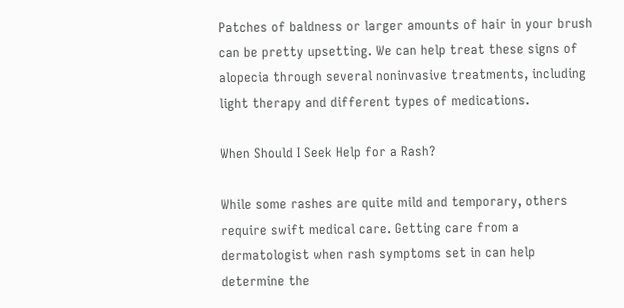Patches of baldness or larger amounts of hair in your brush can be pretty upsetting. We can help treat these signs of alopecia through several noninvasive treatments, including light therapy and different types of medications.

When Should I Seek Help for a Rash?

While some rashes are quite mild and temporary, others require swift medical care. Getting care from a dermatologist when rash symptoms set in can help determine the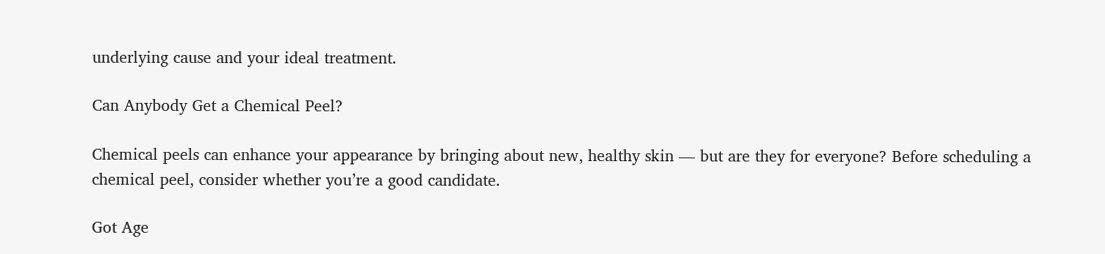underlying cause and your ideal treatment.

Can Anybody Get a Chemical Peel?

Chemical peels can enhance your appearance by bringing about new, healthy skin — but are they for everyone? Before scheduling a chemical peel, consider whether you’re a good candidate.

Got Age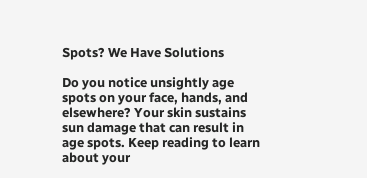Spots? We Have Solutions

Do you notice unsightly age spots on your face, hands, and elsewhere? Your skin sustains sun damage that can result in age spots. Keep reading to learn about your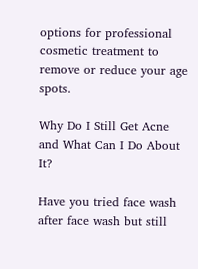options for professional cosmetic treatment to remove or reduce your age spots.

Why Do I Still Get Acne and What Can I Do About It?

Have you tried face wash after face wash but still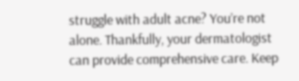struggle with adult acne? You’re not alone. Thankfully, your dermatologist can provide comprehensive care. Keep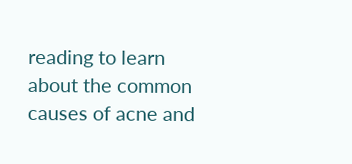reading to learn about the common causes of acne and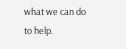what we can do to help.